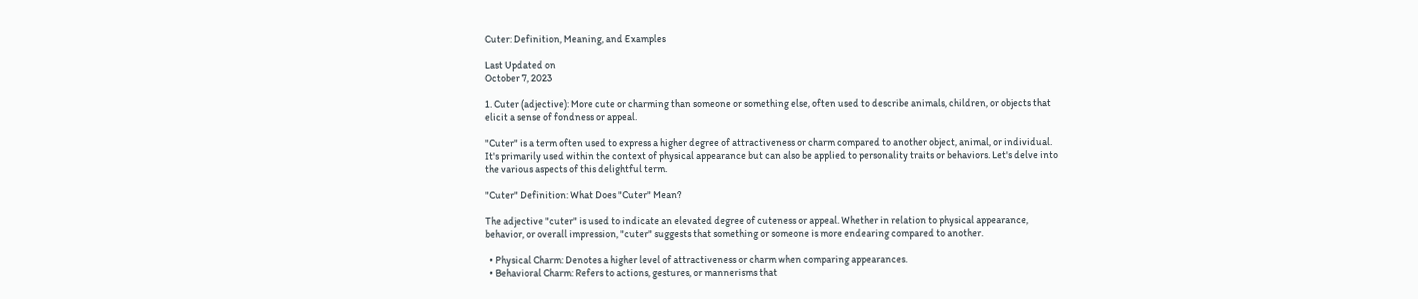Cuter: Definition, Meaning, and Examples

Last Updated on
October 7, 2023

1. Cuter (adjective): More cute or charming than someone or something else, often used to describe animals, children, or objects that elicit a sense of fondness or appeal.

"Cuter" is a term often used to express a higher degree of attractiveness or charm compared to another object, animal, or individual. It's primarily used within the context of physical appearance but can also be applied to personality traits or behaviors. Let's delve into the various aspects of this delightful term.

"Cuter" Definition: What Does "Cuter" Mean?

The adjective "cuter" is used to indicate an elevated degree of cuteness or appeal. Whether in relation to physical appearance, behavior, or overall impression, "cuter" suggests that something or someone is more endearing compared to another.

  • Physical Charm: Denotes a higher level of attractiveness or charm when comparing appearances.
  • Behavioral Charm: Refers to actions, gestures, or mannerisms that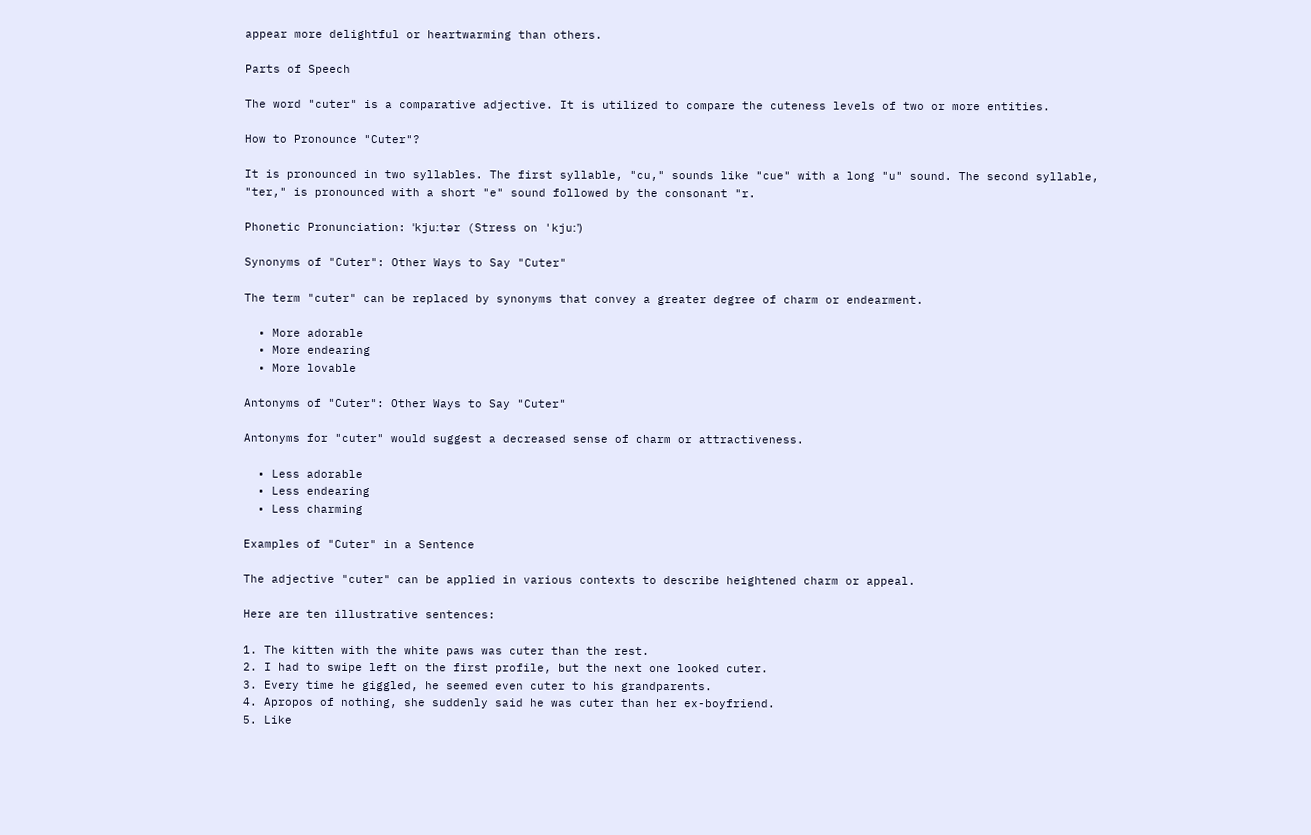appear more delightful or heartwarming than others.

Parts of Speech

The word "cuter" is a comparative adjective. It is utilized to compare the cuteness levels of two or more entities.

How to Pronounce "Cuter"?

It is pronounced in two syllables. The first syllable, "cu," sounds like "cue" with a long "u" sound. The second syllable, "ter," is pronounced with a short "e" sound followed by the consonant "r.

Phonetic Pronunciation: ˈkjuːtər (Stress on 'kjuː')

Synonyms of "Cuter": Other Ways to Say "Cuter"

The term "cuter" can be replaced by synonyms that convey a greater degree of charm or endearment.

  • More adorable
  • More endearing
  • More lovable

Antonyms of "Cuter": Other Ways to Say "Cuter"

Antonyms for "cuter" would suggest a decreased sense of charm or attractiveness.

  • Less adorable
  • Less endearing
  • Less charming

Examples of "Cuter" in a Sentence

The adjective "cuter" can be applied in various contexts to describe heightened charm or appeal.

Here are ten illustrative sentences:

1. The kitten with the white paws was cuter than the rest.
2. I had to swipe left on the first profile, but the next one looked cuter.
3. Every time he giggled, he seemed even cuter to his grandparents.
4. Apropos of nothing, she suddenly said he was cuter than her ex-boyfriend.
5. Like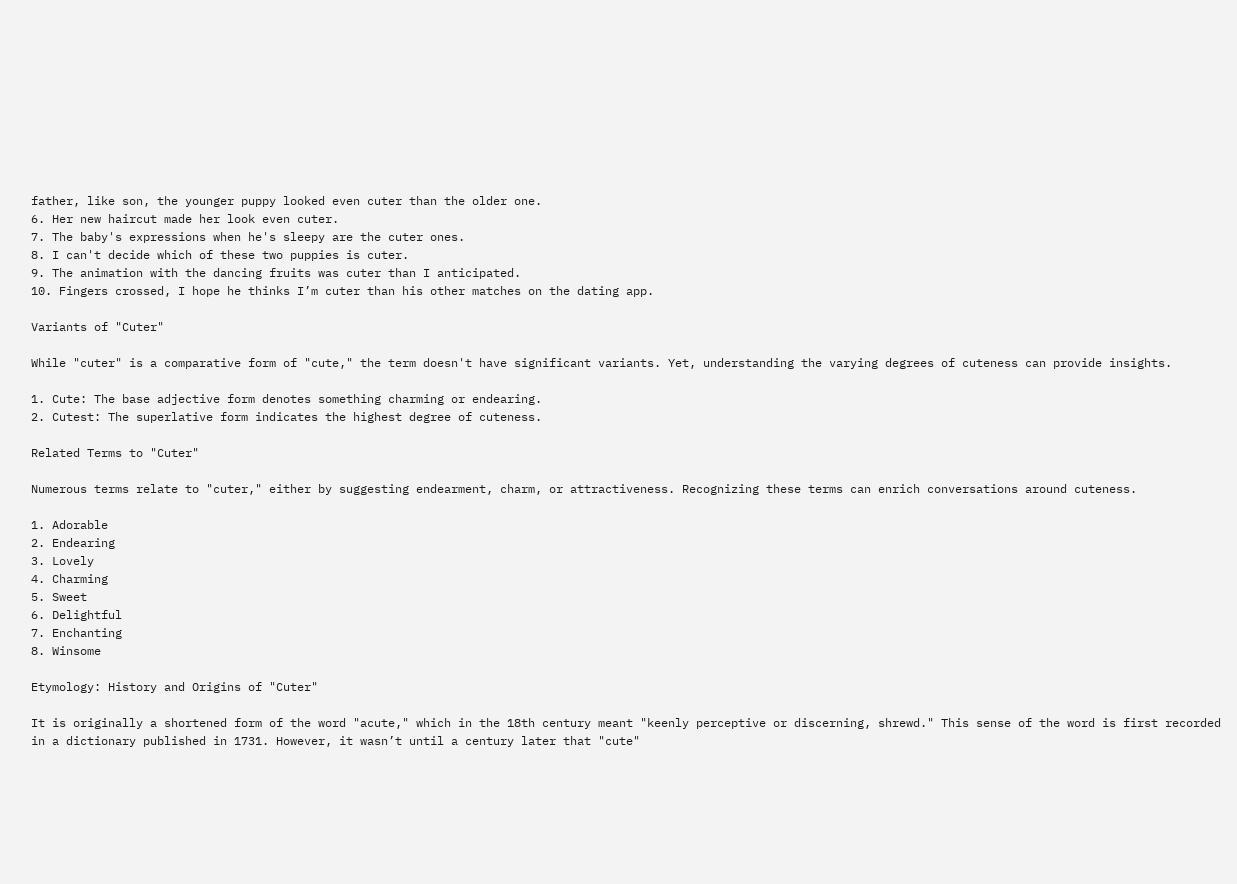father, like son, the younger puppy looked even cuter than the older one.
6. Her new haircut made her look even cuter.
7. The baby's expressions when he's sleepy are the cuter ones.
8. I can't decide which of these two puppies is cuter.
9. The animation with the dancing fruits was cuter than I anticipated.
10. Fingers crossed, I hope he thinks I’m cuter than his other matches on the dating app.

Variants of "Cuter"

While "cuter" is a comparative form of "cute," the term doesn't have significant variants. Yet, understanding the varying degrees of cuteness can provide insights.

1. Cute: The base adjective form denotes something charming or endearing.
2. Cutest: The superlative form indicates the highest degree of cuteness.

Related Terms to "Cuter"

Numerous terms relate to "cuter," either by suggesting endearment, charm, or attractiveness. Recognizing these terms can enrich conversations around cuteness.

1. Adorable
2. Endearing
3. Lovely
4. Charming
5. Sweet
6. Delightful
7. Enchanting
8. Winsome

Etymology: History and Origins of "Cuter"

It is originally a shortened form of the word "acute," which in the 18th century meant "keenly perceptive or discerning, shrewd." This sense of the word is first recorded in a dictionary published in 1731. However, it wasn’t until a century later that "cute"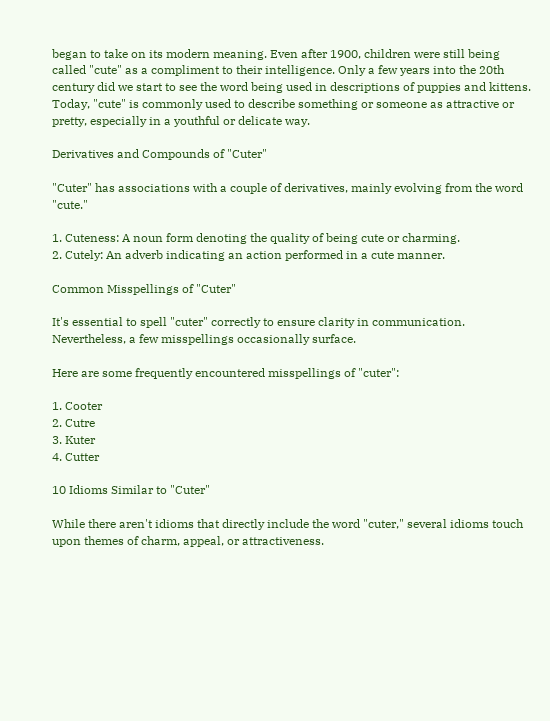began to take on its modern meaning. Even after 1900, children were still being called "cute" as a compliment to their intelligence. Only a few years into the 20th century did we start to see the word being used in descriptions of puppies and kittens. Today, "cute" is commonly used to describe something or someone as attractive or pretty, especially in a youthful or delicate way.

Derivatives and Compounds of "Cuter"

"Cuter" has associations with a couple of derivatives, mainly evolving from the word "cute."

1. Cuteness: A noun form denoting the quality of being cute or charming.
2. Cutely: An adverb indicating an action performed in a cute manner.

Common Misspellings of "Cuter"

It's essential to spell "cuter" correctly to ensure clarity in communication. Nevertheless, a few misspellings occasionally surface.

Here are some frequently encountered misspellings of "cuter":

1. Cooter
2. Cutre
3. Kuter
4. Cutter

10 Idioms Similar to "Cuter"

While there aren't idioms that directly include the word "cuter," several idioms touch upon themes of charm, appeal, or attractiveness.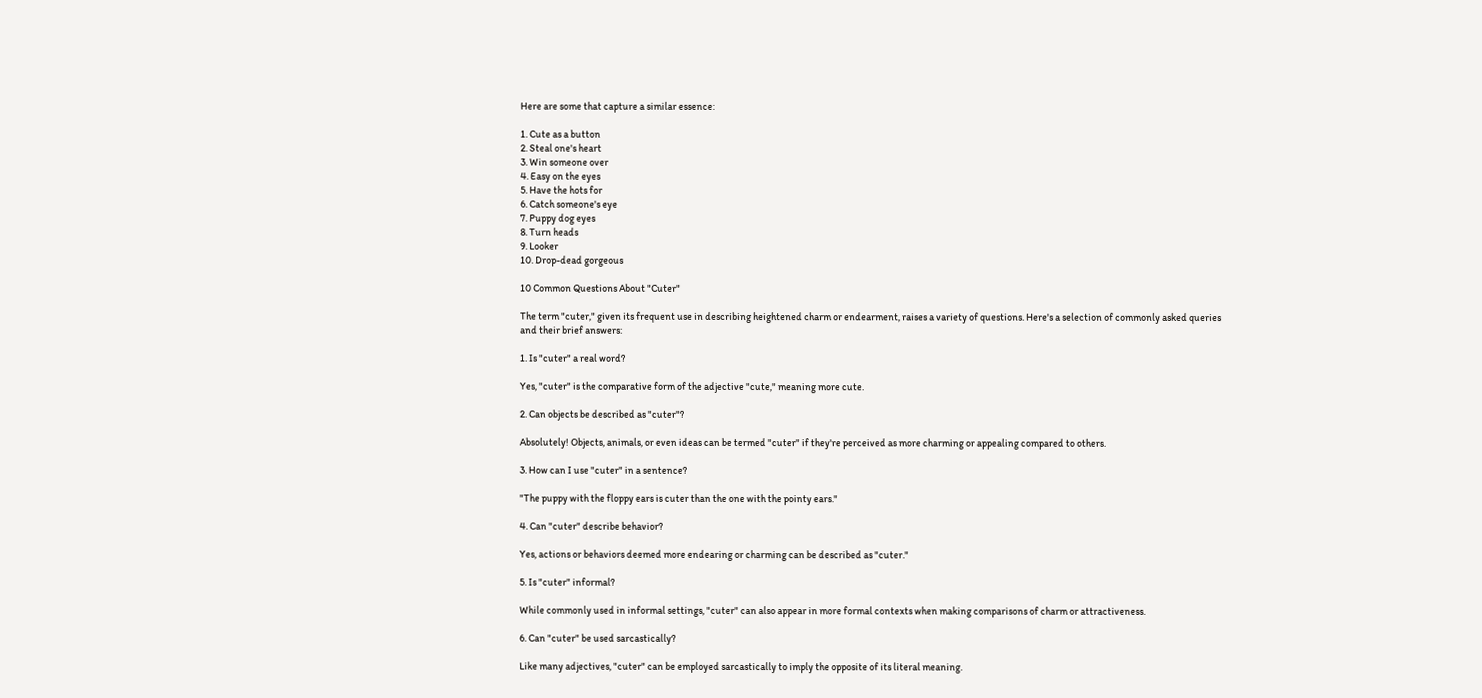Here are some that capture a similar essence:

1. Cute as a button
2. Steal one's heart
3. Win someone over
4. Easy on the eyes
5. Have the hots for
6. Catch someone's eye
7. Puppy dog eyes
8. Turn heads
9. Looker
10. Drop-dead gorgeous

10 Common Questions About "Cuter"

The term "cuter," given its frequent use in describing heightened charm or endearment, raises a variety of questions. Here's a selection of commonly asked queries and their brief answers:

1. Is "cuter" a real word?

Yes, "cuter" is the comparative form of the adjective "cute," meaning more cute.

2. Can objects be described as "cuter"?

Absolutely! Objects, animals, or even ideas can be termed "cuter" if they're perceived as more charming or appealing compared to others.

3. How can I use "cuter" in a sentence?

"The puppy with the floppy ears is cuter than the one with the pointy ears."

4. Can "cuter" describe behavior?

Yes, actions or behaviors deemed more endearing or charming can be described as "cuter."

5. Is "cuter" informal?

While commonly used in informal settings, "cuter" can also appear in more formal contexts when making comparisons of charm or attractiveness.

6. Can "cuter" be used sarcastically?

Like many adjectives, "cuter" can be employed sarcastically to imply the opposite of its literal meaning.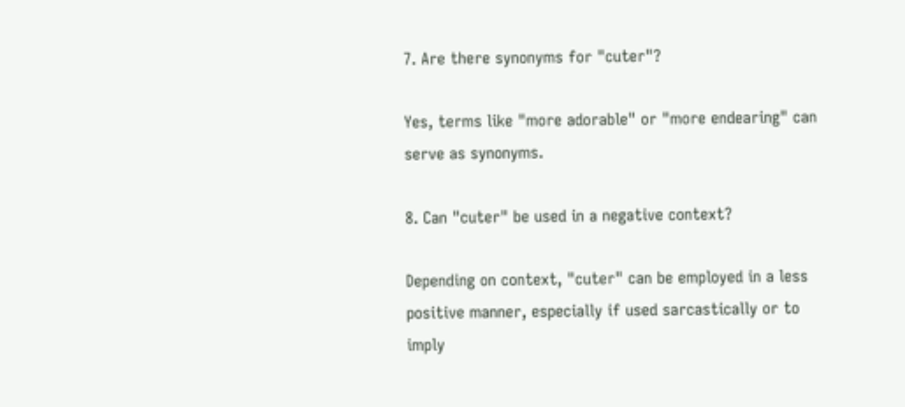7. Are there synonyms for "cuter"?

Yes, terms like "more adorable" or "more endearing" can serve as synonyms.

8. Can "cuter" be used in a negative context?

Depending on context, "cuter" can be employed in a less positive manner, especially if used sarcastically or to imply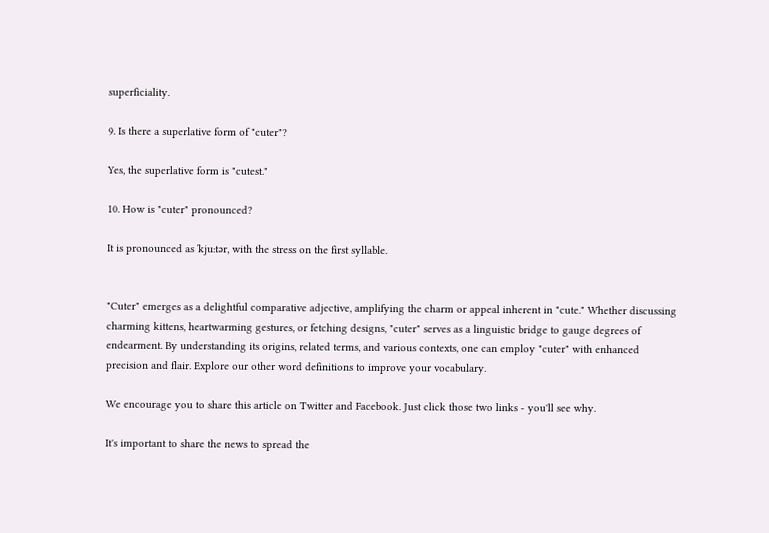superficiality.

9. Is there a superlative form of "cuter"?

Yes, the superlative form is "cutest."

10. How is "cuter" pronounced?

It is pronounced as ˈkjuːtər, with the stress on the first syllable.


"Cuter" emerges as a delightful comparative adjective, amplifying the charm or appeal inherent in "cute." Whether discussing charming kittens, heartwarming gestures, or fetching designs, "cuter" serves as a linguistic bridge to gauge degrees of endearment. By understanding its origins, related terms, and various contexts, one can employ "cuter" with enhanced precision and flair. Explore our other word definitions to improve your vocabulary.

We encourage you to share this article on Twitter and Facebook. Just click those two links - you'll see why.

It's important to share the news to spread the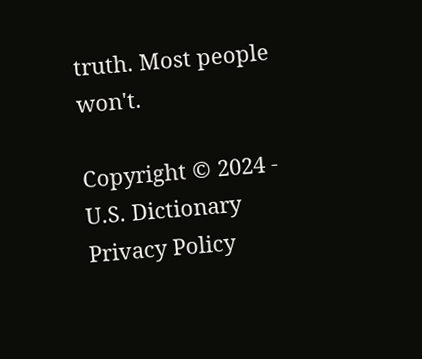truth. Most people won't.

Copyright © 2024 - U.S. Dictionary
Privacy Policy